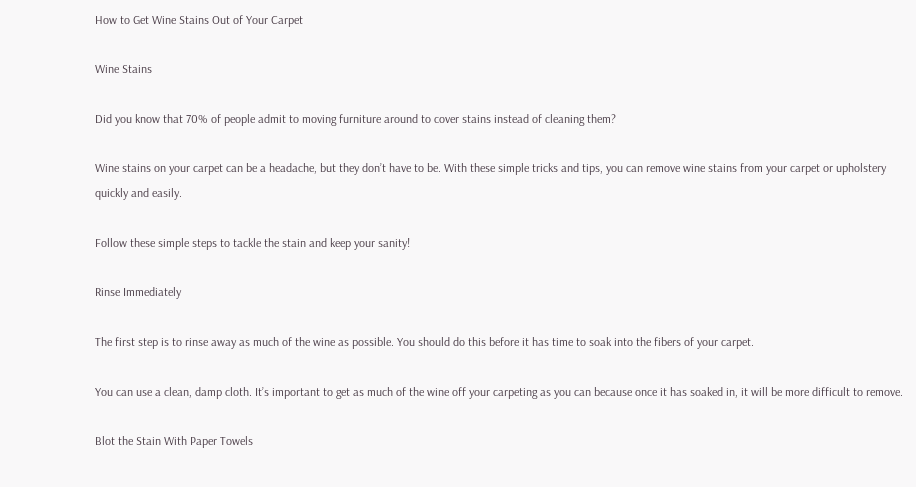How to Get Wine Stains Out of Your Carpet

Wine Stains

Did you know that 70% of people admit to moving furniture around to cover stains instead of cleaning them?

Wine stains on your carpet can be a headache, but they don’t have to be. With these simple tricks and tips, you can remove wine stains from your carpet or upholstery quickly and easily.

Follow these simple steps to tackle the stain and keep your sanity!

Rinse Immediately

The first step is to rinse away as much of the wine as possible. You should do this before it has time to soak into the fibers of your carpet.

You can use a clean, damp cloth. It’s important to get as much of the wine off your carpeting as you can because once it has soaked in, it will be more difficult to remove.

Blot the Stain With Paper Towels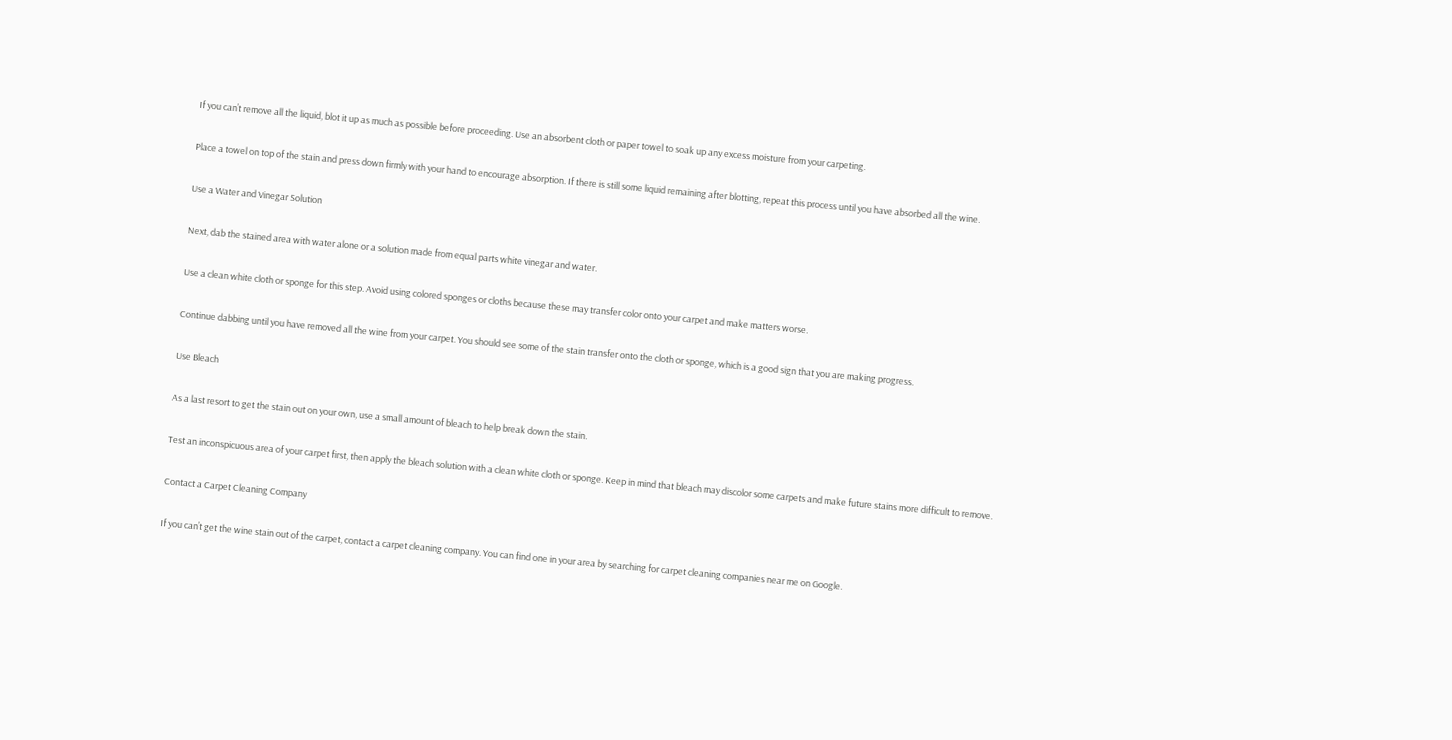If you can’t remove all the liquid, blot it up as much as possible before proceeding. Use an absorbent cloth or paper towel to soak up any excess moisture from your carpeting.

Place a towel on top of the stain and press down firmly with your hand to encourage absorption. If there is still some liquid remaining after blotting, repeat this process until you have absorbed all the wine.

Use a Water and Vinegar Solution

Next, dab the stained area with water alone or a solution made from equal parts white vinegar and water.

Use a clean white cloth or sponge for this step. Avoid using colored sponges or cloths because these may transfer color onto your carpet and make matters worse.

Continue dabbing until you have removed all the wine from your carpet. You should see some of the stain transfer onto the cloth or sponge, which is a good sign that you are making progress.

Use Bleach

As a last resort to get the stain out on your own, use a small amount of bleach to help break down the stain.

Test an inconspicuous area of your carpet first, then apply the bleach solution with a clean white cloth or sponge. Keep in mind that bleach may discolor some carpets and make future stains more difficult to remove.

Contact a Carpet Cleaning Company

If you can’t get the wine stain out of the carpet, contact a carpet cleaning company. You can find one in your area by searching for carpet cleaning companies near me on Google.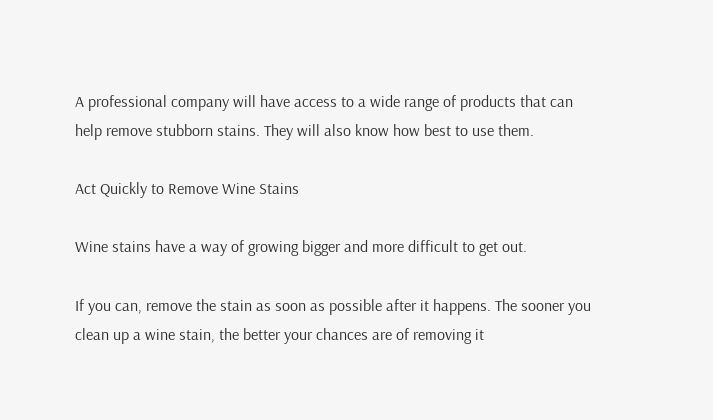A professional company will have access to a wide range of products that can help remove stubborn stains. They will also know how best to use them.

Act Quickly to Remove Wine Stains

Wine stains have a way of growing bigger and more difficult to get out.

If you can, remove the stain as soon as possible after it happens. The sooner you clean up a wine stain, the better your chances are of removing it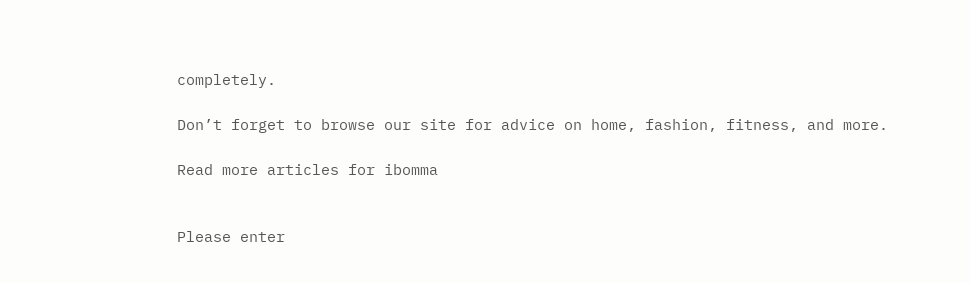completely.

Don’t forget to browse our site for advice on home, fashion, fitness, and more.

Read more articles for ibomma


Please enter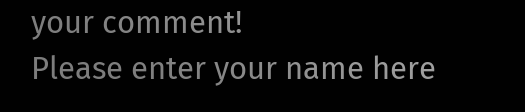your comment!
Please enter your name here